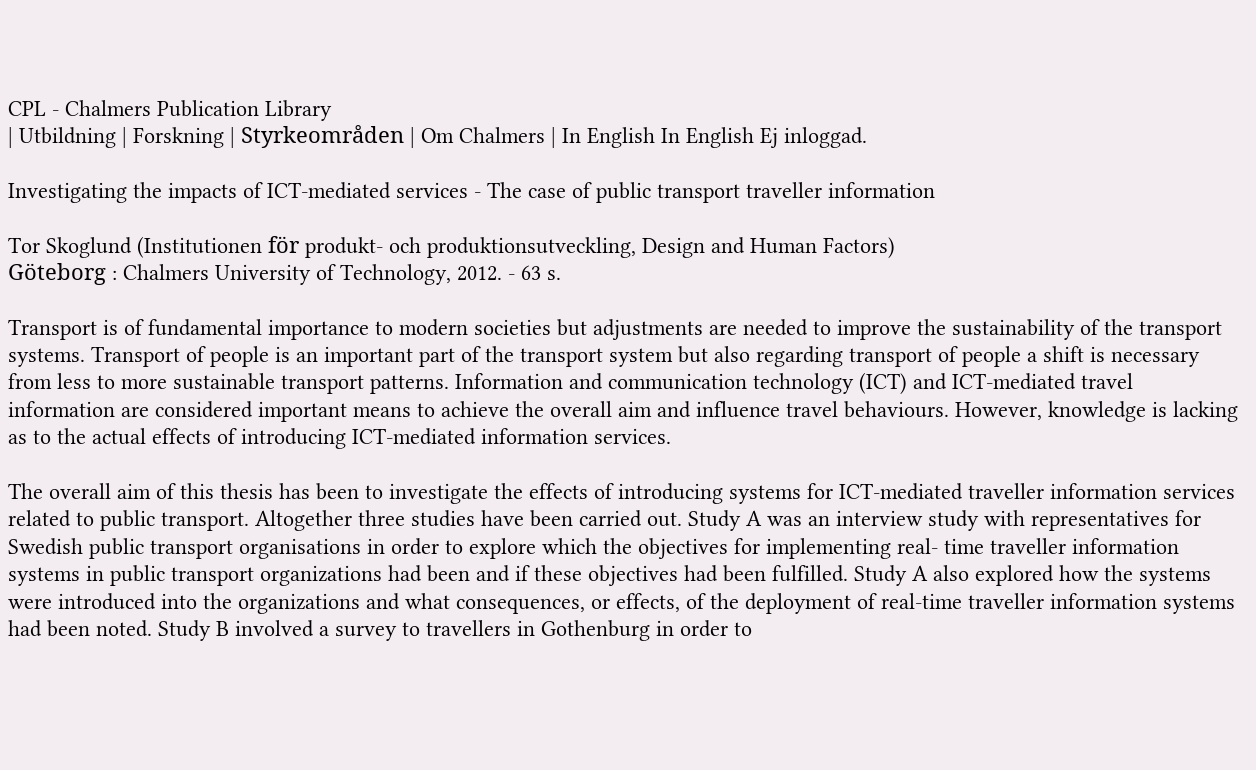CPL - Chalmers Publication Library
| Utbildning | Forskning | Styrkeområden | Om Chalmers | In English In English Ej inloggad.

Investigating the impacts of ICT-mediated services - The case of public transport traveller information

Tor Skoglund (Institutionen för produkt- och produktionsutveckling, Design and Human Factors)
Göteborg : Chalmers University of Technology, 2012. - 63 s.

Transport is of fundamental importance to modern societies but adjustments are needed to improve the sustainability of the transport systems. Transport of people is an important part of the transport system but also regarding transport of people a shift is necessary from less to more sustainable transport patterns. Information and communication technology (ICT) and ICT-mediated travel information are considered important means to achieve the overall aim and influence travel behaviours. However, knowledge is lacking as to the actual effects of introducing ICT-mediated information services.

The overall aim of this thesis has been to investigate the effects of introducing systems for ICT-mediated traveller information services related to public transport. Altogether three studies have been carried out. Study A was an interview study with representatives for Swedish public transport organisations in order to explore which the objectives for implementing real- time traveller information systems in public transport organizations had been and if these objectives had been fulfilled. Study A also explored how the systems were introduced into the organizations and what consequences, or effects, of the deployment of real-time traveller information systems had been noted. Study B involved a survey to travellers in Gothenburg in order to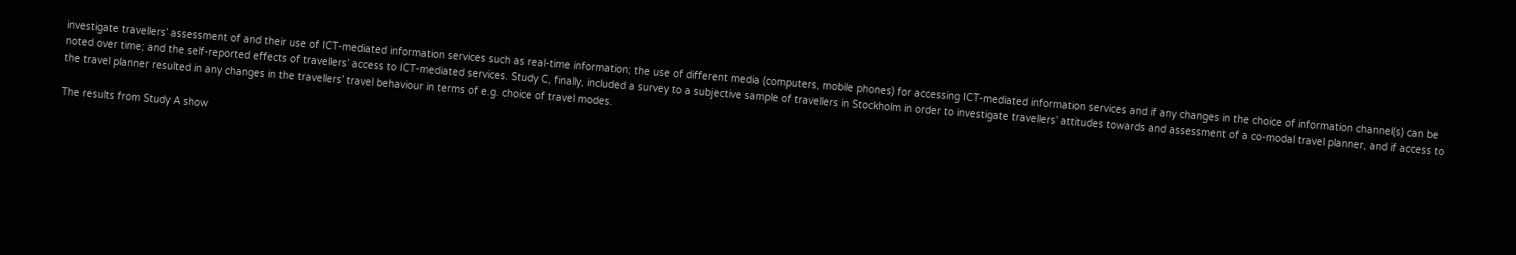investigate travellers’ assessment of and their use of ICT-mediated information services such as real-time information; the use of different media (computers, mobile phones) for accessing ICT-mediated information services and if any changes in the choice of information channel(s) can be noted over time; and the self-reported effects of travellers’ access to ICT-mediated services. Study C, finally, included a survey to a subjective sample of travellers in Stockholm in order to investigate travellers’ attitudes towards and assessment of a co-modal travel planner, and if access to the travel planner resulted in any changes in the travellers’ travel behaviour in terms of e.g. choice of travel modes.

The results from Study A show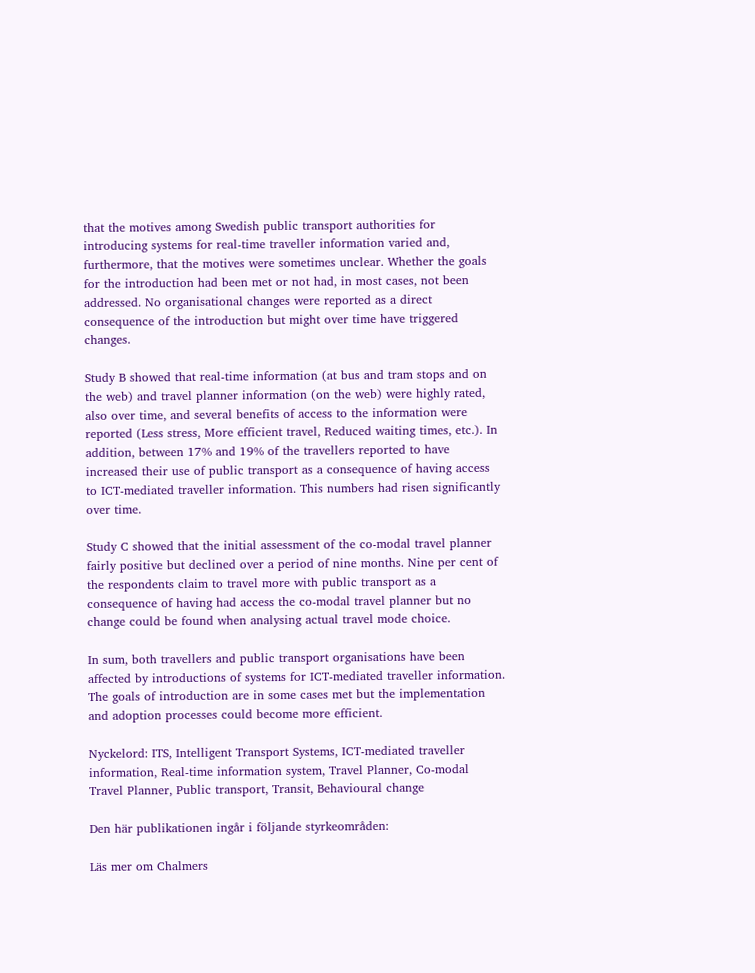that the motives among Swedish public transport authorities for introducing systems for real-time traveller information varied and, furthermore, that the motives were sometimes unclear. Whether the goals for the introduction had been met or not had, in most cases, not been addressed. No organisational changes were reported as a direct consequence of the introduction but might over time have triggered changes.

Study B showed that real-time information (at bus and tram stops and on the web) and travel planner information (on the web) were highly rated, also over time, and several benefits of access to the information were reported (Less stress, More efficient travel, Reduced waiting times, etc.). In addition, between 17% and 19% of the travellers reported to have increased their use of public transport as a consequence of having access to ICT-mediated traveller information. This numbers had risen significantly over time.

Study C showed that the initial assessment of the co-modal travel planner fairly positive but declined over a period of nine months. Nine per cent of the respondents claim to travel more with public transport as a consequence of having had access the co-modal travel planner but no change could be found when analysing actual travel mode choice.

In sum, both travellers and public transport organisations have been affected by introductions of systems for ICT-mediated traveller information. The goals of introduction are in some cases met but the implementation and adoption processes could become more efficient.

Nyckelord: ITS, Intelligent Transport Systems, ICT-mediated traveller information, Real-time information system, Travel Planner, Co-modal Travel Planner, Public transport, Transit, Behavioural change

Den här publikationen ingår i följande styrkeområden:

Läs mer om Chalmers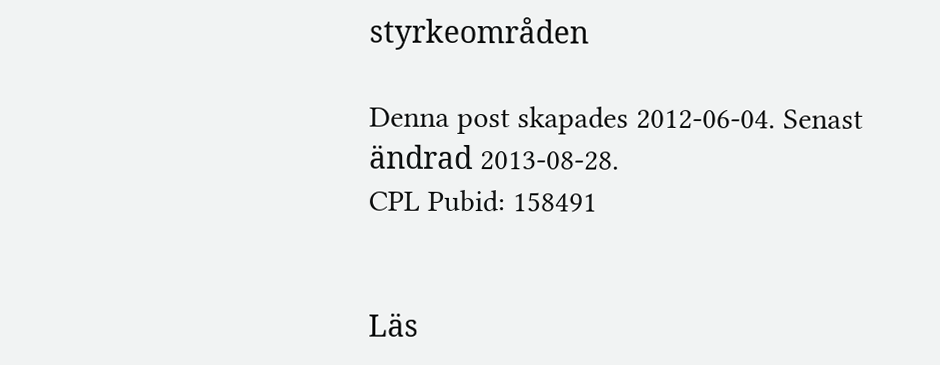styrkeområden

Denna post skapades 2012-06-04. Senast ändrad 2013-08-28.
CPL Pubid: 158491


Läs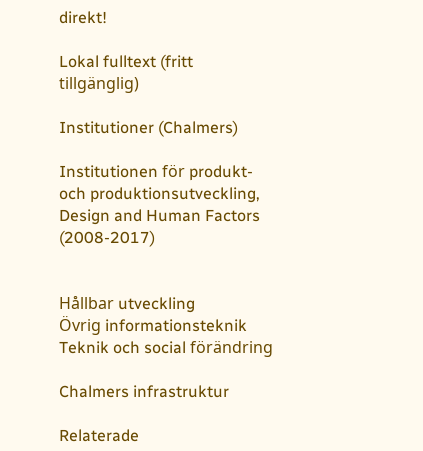direkt!

Lokal fulltext (fritt tillgänglig)

Institutioner (Chalmers)

Institutionen för produkt- och produktionsutveckling, Design and Human Factors (2008-2017)


Hållbar utveckling
Övrig informationsteknik
Teknik och social förändring

Chalmers infrastruktur

Relaterade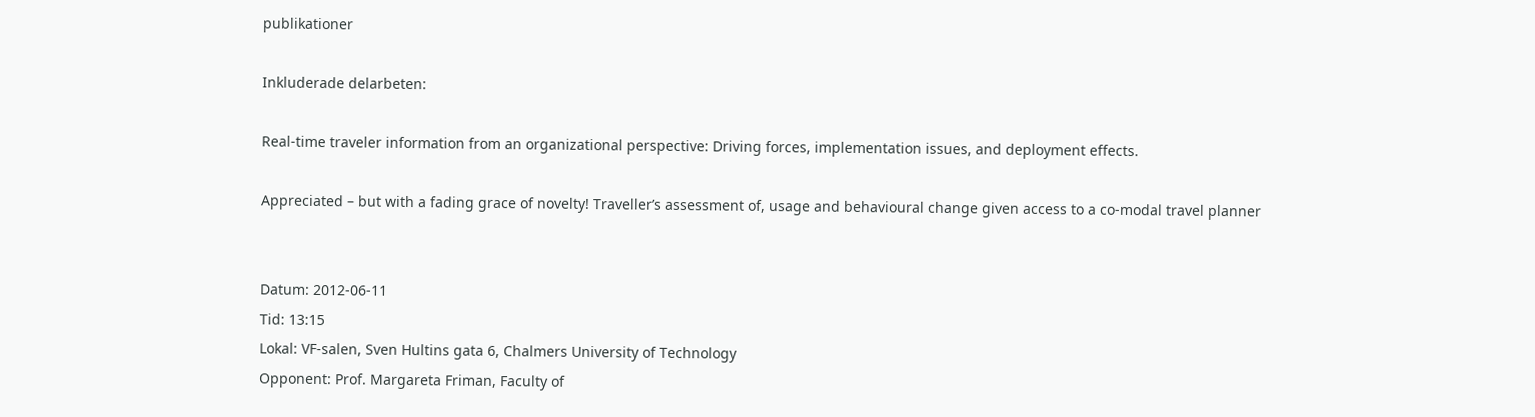publikationer

Inkluderade delarbeten:

Real-time traveler information from an organizational perspective: Driving forces, implementation issues, and deployment effects.

Appreciated – but with a fading grace of novelty! Traveller’s assessment of, usage and behavioural change given access to a co-modal travel planner


Datum: 2012-06-11
Tid: 13:15
Lokal: VF-salen, Sven Hultins gata 6, Chalmers University of Technology
Opponent: Prof. Margareta Friman, Faculty of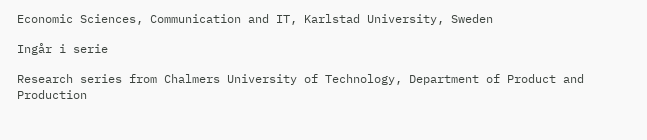Economic Sciences, Communication and IT, Karlstad University, Sweden

Ingår i serie

Research series from Chalmers University of Technology, Department of Product and Production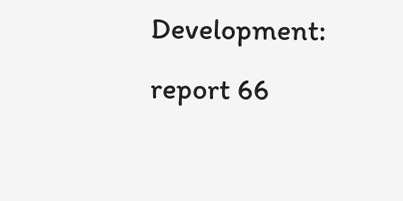Development: report 66